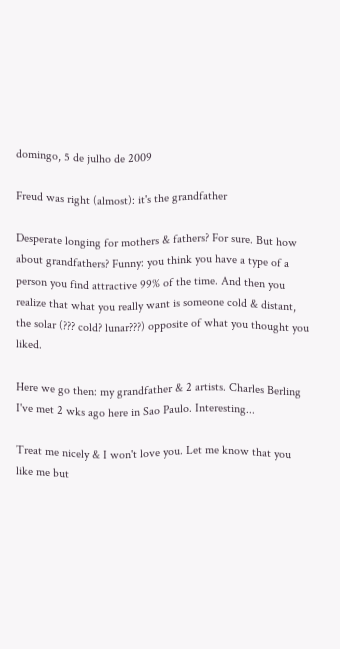domingo, 5 de julho de 2009

Freud was right (almost): it's the grandfather

Desperate longing for mothers & fathers? For sure. But how about grandfathers? Funny: you think you have a type of a person you find attractive 99% of the time. And then you realize that what you really want is someone cold & distant, the solar (??? cold? lunar???) opposite of what you thought you liked.

Here we go then: my grandfather & 2 artists. Charles Berling I've met 2 wks ago here in Sao Paulo. Interesting...

Treat me nicely & I won't love you. Let me know that you like me but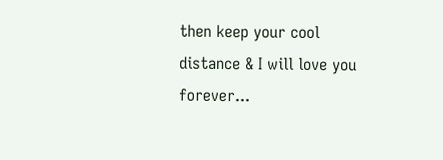then keep your cool distance & I will love you forever...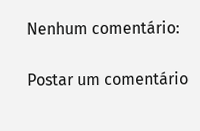Nenhum comentário:

Postar um comentário